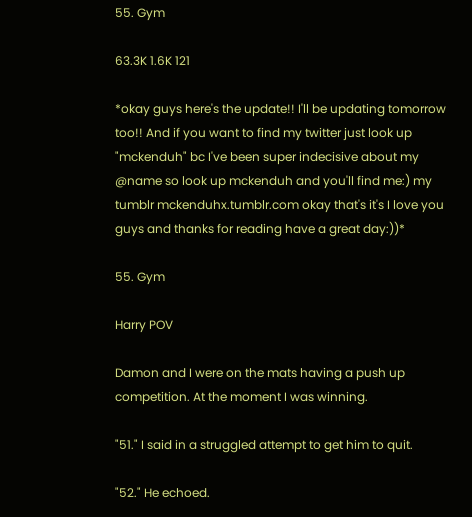55. Gym

63.3K 1.6K 121

*okay guys here's the update!! I'll be updating tomorrow too!! And if you want to find my twitter just look up "mckenduh" bc I've been super indecisive about my @name so look up mckenduh and you'll find me:) my tumblr mckenduhx.tumblr.com okay that's it's I love you guys and thanks for reading have a great day:))*

55. Gym

Harry POV

Damon and I were on the mats having a push up competition. At the moment I was winning.

"51." I said in a struggled attempt to get him to quit.

"52." He echoed.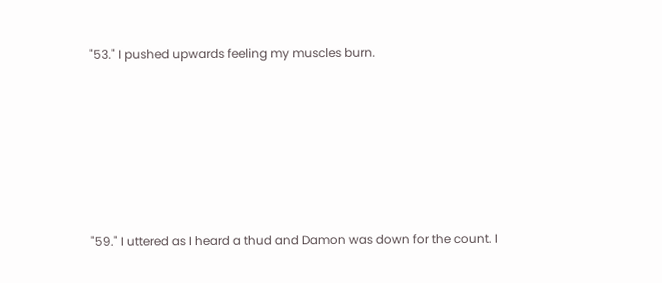"53." I pushed upwards feeling my muscles burn.






"59." I uttered as I heard a thud and Damon was down for the count. I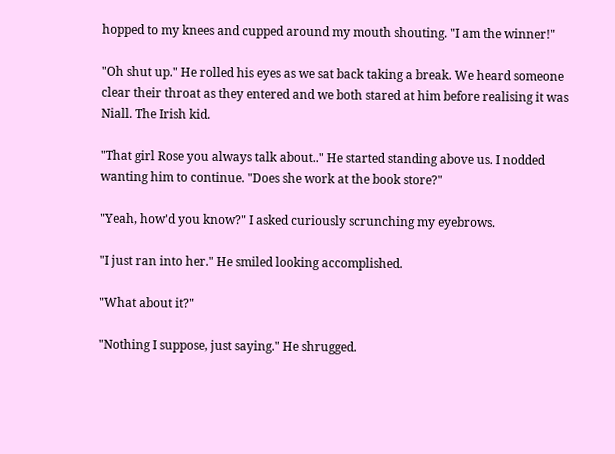hopped to my knees and cupped around my mouth shouting. "I am the winner!"

"Oh shut up." He rolled his eyes as we sat back taking a break. We heard someone clear their throat as they entered and we both stared at him before realising it was Niall. The Irish kid.

"That girl Rose you always talk about.." He started standing above us. I nodded wanting him to continue. "Does she work at the book store?"

"Yeah, how'd you know?" I asked curiously scrunching my eyebrows.

"I just ran into her." He smiled looking accomplished.

"What about it?"

"Nothing I suppose, just saying." He shrugged.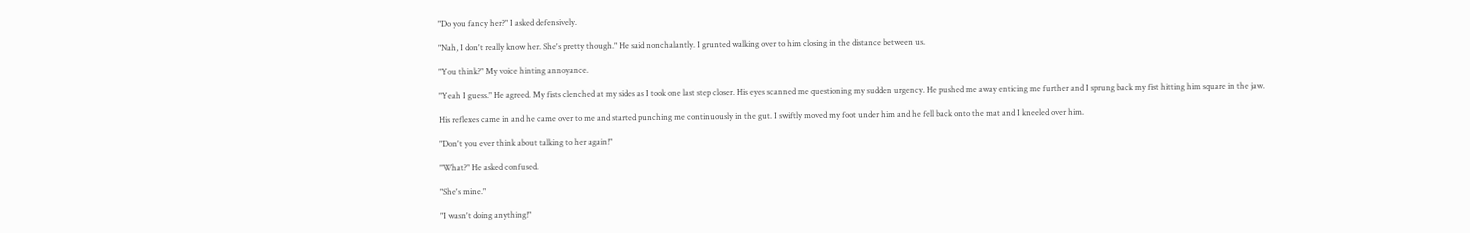"Do you fancy her?" I asked defensively.

"Nah, I don't really know her. She's pretty though." He said nonchalantly. I grunted walking over to him closing in the distance between us.

"You think?" My voice hinting annoyance.

"Yeah I guess." He agreed. My fists clenched at my sides as I took one last step closer. His eyes scanned me questioning my sudden urgency. He pushed me away enticing me further and I sprung back my fist hitting him square in the jaw.

His reflexes came in and he came over to me and started punching me continuously in the gut. I swiftly moved my foot under him and he fell back onto the mat and I kneeled over him.

"Don't you ever think about talking to her again!"

"What?" He asked confused.

"She's mine."

"I wasn't doing anything!"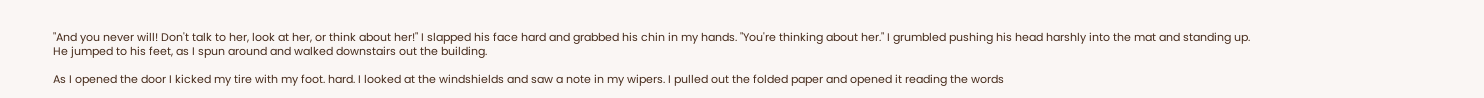"And you never will! Don't talk to her, look at her, or think about her!" I slapped his face hard and grabbed his chin in my hands. "You're thinking about her." I grumbled pushing his head harshly into the mat and standing up. He jumped to his feet, as I spun around and walked downstairs out the building.

As I opened the door I kicked my tire with my foot. hard. I looked at the windshields and saw a note in my wipers. I pulled out the folded paper and opened it reading the words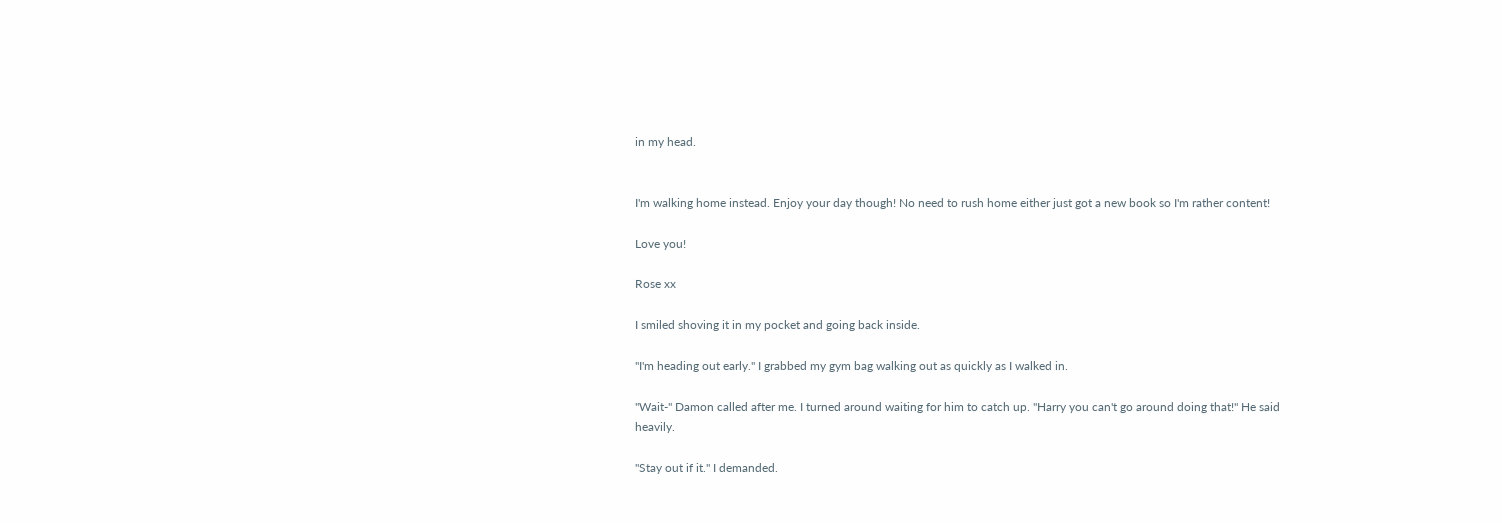in my head.


I'm walking home instead. Enjoy your day though! No need to rush home either just got a new book so I'm rather content!

Love you!

Rose xx

I smiled shoving it in my pocket and going back inside.

"I'm heading out early." I grabbed my gym bag walking out as quickly as I walked in.

"Wait-" Damon called after me. I turned around waiting for him to catch up. "Harry you can't go around doing that!" He said heavily.

"Stay out if it." I demanded.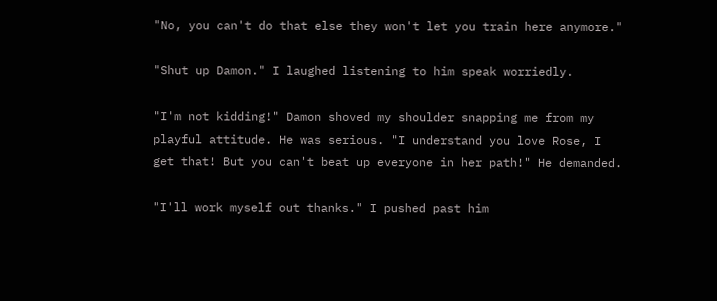"No, you can't do that else they won't let you train here anymore."

"Shut up Damon." I laughed listening to him speak worriedly.

"I'm not kidding!" Damon shoved my shoulder snapping me from my playful attitude. He was serious. "I understand you love Rose, I get that! But you can't beat up everyone in her path!" He demanded.

"I'll work myself out thanks." I pushed past him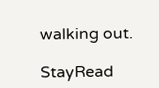walking out.

StayRead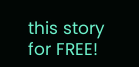this story for FREE!